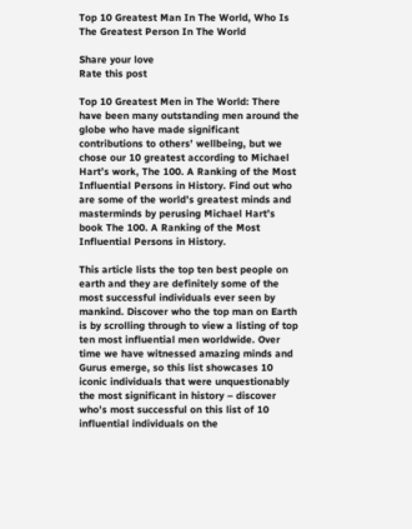Top 10 Greatest Man In The World, Who Is The Greatest Person In The World

Share your love
Rate this post

Top 10 Greatest Men in The World: There have been many outstanding men around the globe who have made significant contributions to others’ wellbeing, but we chose our 10 greatest according to Michael Hart’s work, The 100. A Ranking of the Most Influential Persons in History. Find out who are some of the world’s greatest minds and masterminds by perusing Michael Hart’s book The 100. A Ranking of the Most Influential Persons in History.

This article lists the top ten best people on earth and they are definitely some of the most successful individuals ever seen by mankind. Discover who the top man on Earth is by scrolling through to view a listing of top ten most influential men worldwide. Over time we have witnessed amazing minds and Gurus emerge, so this list showcases 10 iconic individuals that were unquestionably the most significant in history – discover who’s most successful on this list of 10 influential individuals on the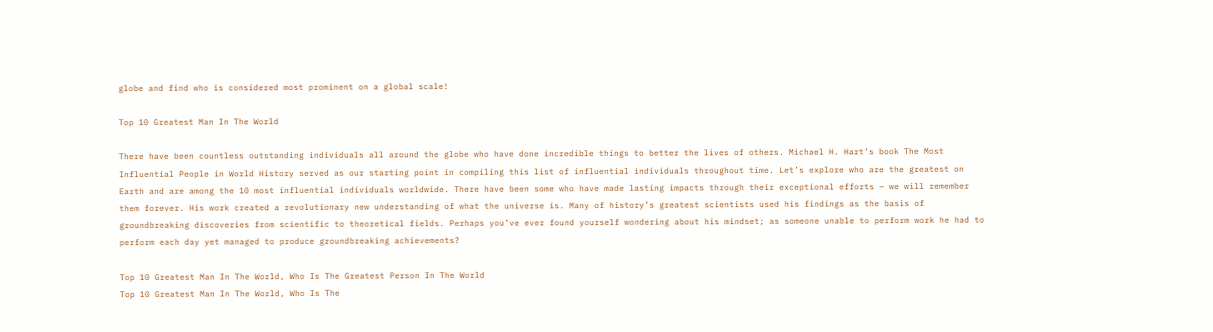globe and find who is considered most prominent on a global scale!

Top 10 Greatest Man In The World

There have been countless outstanding individuals all around the globe who have done incredible things to better the lives of others. Michael H. Hart’s book The Most Influential People in World History served as our starting point in compiling this list of influential individuals throughout time. Let’s explore who are the greatest on Earth and are among the 10 most influential individuals worldwide. There have been some who have made lasting impacts through their exceptional efforts – we will remember them forever. His work created a revolutionary new understanding of what the universe is. Many of history’s greatest scientists used his findings as the basis of groundbreaking discoveries from scientific to theoretical fields. Perhaps you’ve ever found yourself wondering about his mindset; as someone unable to perform work he had to perform each day yet managed to produce groundbreaking achievements?

Top 10 Greatest Man In The World, Who Is The Greatest Person In The World
Top 10 Greatest Man In The World, Who Is The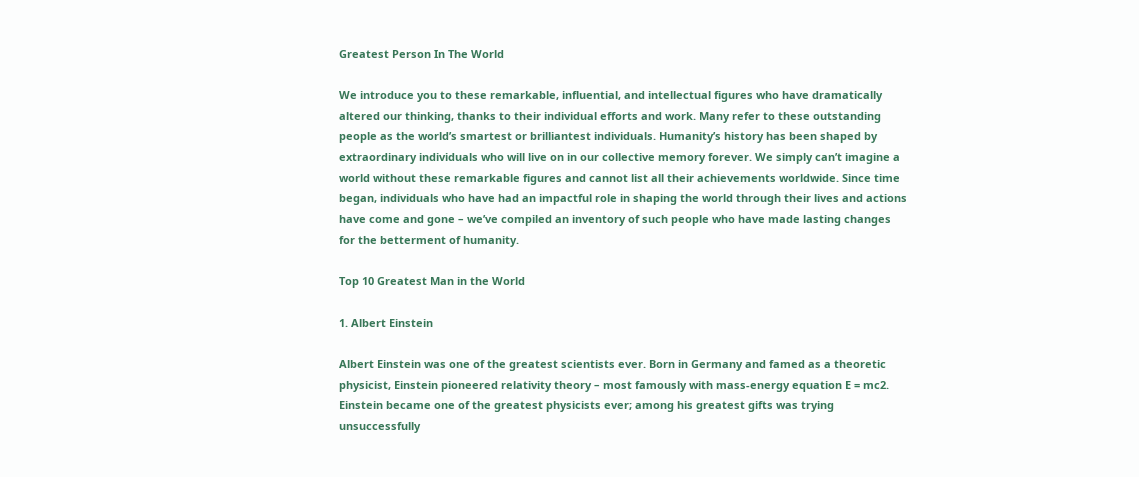Greatest Person In The World

We introduce you to these remarkable, influential, and intellectual figures who have dramatically altered our thinking, thanks to their individual efforts and work. Many refer to these outstanding people as the world’s smartest or brilliantest individuals. Humanity’s history has been shaped by extraordinary individuals who will live on in our collective memory forever. We simply can’t imagine a world without these remarkable figures and cannot list all their achievements worldwide. Since time began, individuals who have had an impactful role in shaping the world through their lives and actions have come and gone – we’ve compiled an inventory of such people who have made lasting changes for the betterment of humanity.

Top 10 Greatest Man in the World

1. Albert Einstein

Albert Einstein was one of the greatest scientists ever. Born in Germany and famed as a theoretic physicist, Einstein pioneered relativity theory – most famously with mass-energy equation E = mc2. Einstein became one of the greatest physicists ever; among his greatest gifts was trying unsuccessfully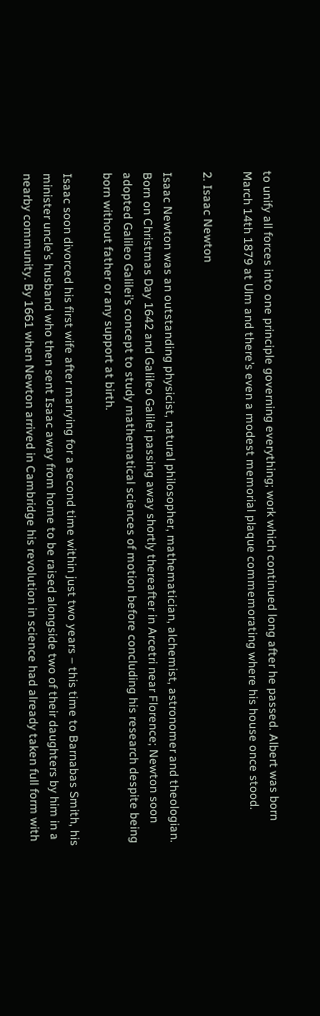to unify all forces into one principle governing everything; work which continued long after he passed. Albert was born March 14th 1879 at Ulm and there’s even a modest memorial plaque commemorating where his house once stood.

2. Isaac Newton

Isaac Newton was an outstanding physicist, natural philosopher, mathematician, alchemist, astronomer and theologian. Born on Christmas Day 1642 and Galileo Galilei passing away shortly thereafter in Arcetri near Florence; Newton soon adopted Galileo Galilei’s concept to study mathematical sciences of motion before concluding his research despite being born without father or any support at birth.

Isaac soon divorced his first wife after marrying for a second time within just two years – this time to Barnabas Smith, his minister uncle’s husband who then sent Isaac away from home to be raised alongside two of their daughters by him in a nearby community. By 1661 when Newton arrived in Cambridge his revolution in science had already taken full form with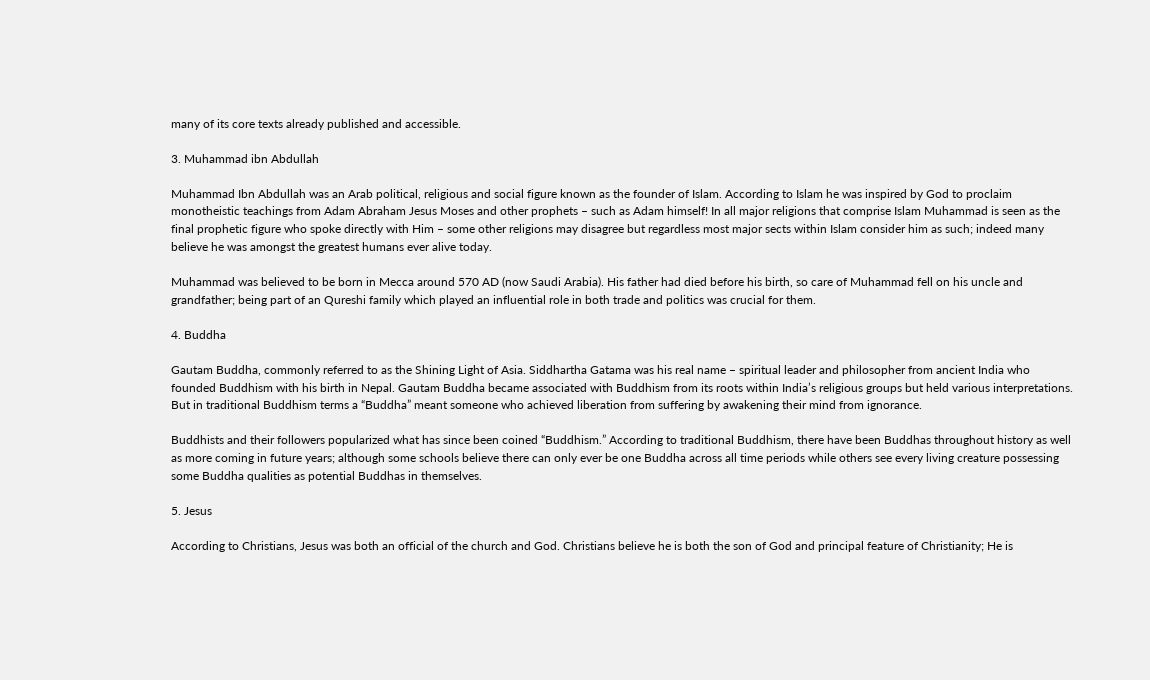many of its core texts already published and accessible.

3. Muhammad ibn Abdullah

Muhammad Ibn Abdullah was an Arab political, religious and social figure known as the founder of Islam. According to Islam he was inspired by God to proclaim monotheistic teachings from Adam Abraham Jesus Moses and other prophets – such as Adam himself! In all major religions that comprise Islam Muhammad is seen as the final prophetic figure who spoke directly with Him – some other religions may disagree but regardless most major sects within Islam consider him as such; indeed many believe he was amongst the greatest humans ever alive today.

Muhammad was believed to be born in Mecca around 570 AD (now Saudi Arabia). His father had died before his birth, so care of Muhammad fell on his uncle and grandfather; being part of an Qureshi family which played an influential role in both trade and politics was crucial for them.

4. Buddha

Gautam Buddha, commonly referred to as the Shining Light of Asia. Siddhartha Gatama was his real name – spiritual leader and philosopher from ancient India who founded Buddhism with his birth in Nepal. Gautam Buddha became associated with Buddhism from its roots within India’s religious groups but held various interpretations. But in traditional Buddhism terms a “Buddha” meant someone who achieved liberation from suffering by awakening their mind from ignorance.

Buddhists and their followers popularized what has since been coined “Buddhism.” According to traditional Buddhism, there have been Buddhas throughout history as well as more coming in future years; although some schools believe there can only ever be one Buddha across all time periods while others see every living creature possessing some Buddha qualities as potential Buddhas in themselves.

5. Jesus

According to Christians, Jesus was both an official of the church and God. Christians believe he is both the son of God and principal feature of Christianity; He is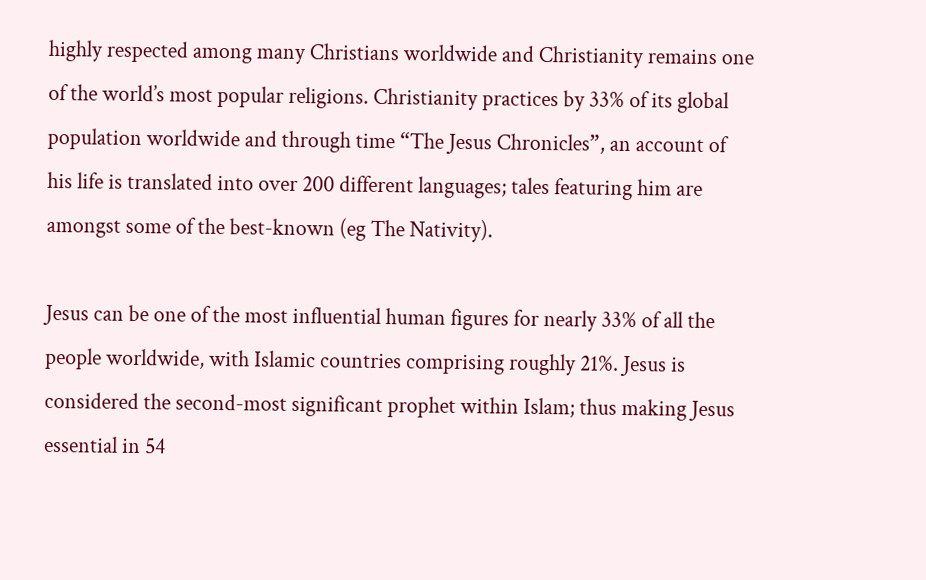highly respected among many Christians worldwide and Christianity remains one of the world’s most popular religions. Christianity practices by 33% of its global population worldwide and through time “The Jesus Chronicles”, an account of his life is translated into over 200 different languages; tales featuring him are amongst some of the best-known (eg The Nativity).

Jesus can be one of the most influential human figures for nearly 33% of all the people worldwide, with Islamic countries comprising roughly 21%. Jesus is considered the second-most significant prophet within Islam; thus making Jesus essential in 54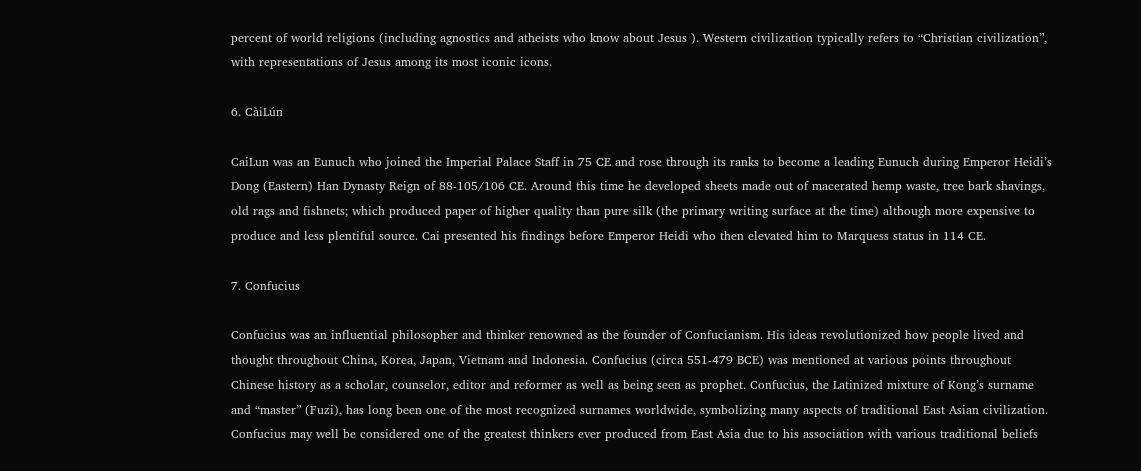percent of world religions (including agnostics and atheists who know about Jesus ). Western civilization typically refers to “Christian civilization”, with representations of Jesus among its most iconic icons.

6. CàiLún

CaiLun was an Eunuch who joined the Imperial Palace Staff in 75 CE and rose through its ranks to become a leading Eunuch during Emperor Heidi’s Dong (Eastern) Han Dynasty Reign of 88-105/106 CE. Around this time he developed sheets made out of macerated hemp waste, tree bark shavings, old rags and fishnets; which produced paper of higher quality than pure silk (the primary writing surface at the time) although more expensive to produce and less plentiful source. Cai presented his findings before Emperor Heidi who then elevated him to Marquess status in 114 CE.

7. Confucius

Confucius was an influential philosopher and thinker renowned as the founder of Confucianism. His ideas revolutionized how people lived and thought throughout China, Korea, Japan, Vietnam and Indonesia. Confucius (circa 551-479 BCE) was mentioned at various points throughout Chinese history as a scholar, counselor, editor and reformer as well as being seen as prophet. Confucius, the Latinized mixture of Kong’s surname and “master” (Fuzi), has long been one of the most recognized surnames worldwide, symbolizing many aspects of traditional East Asian civilization. Confucius may well be considered one of the greatest thinkers ever produced from East Asia due to his association with various traditional beliefs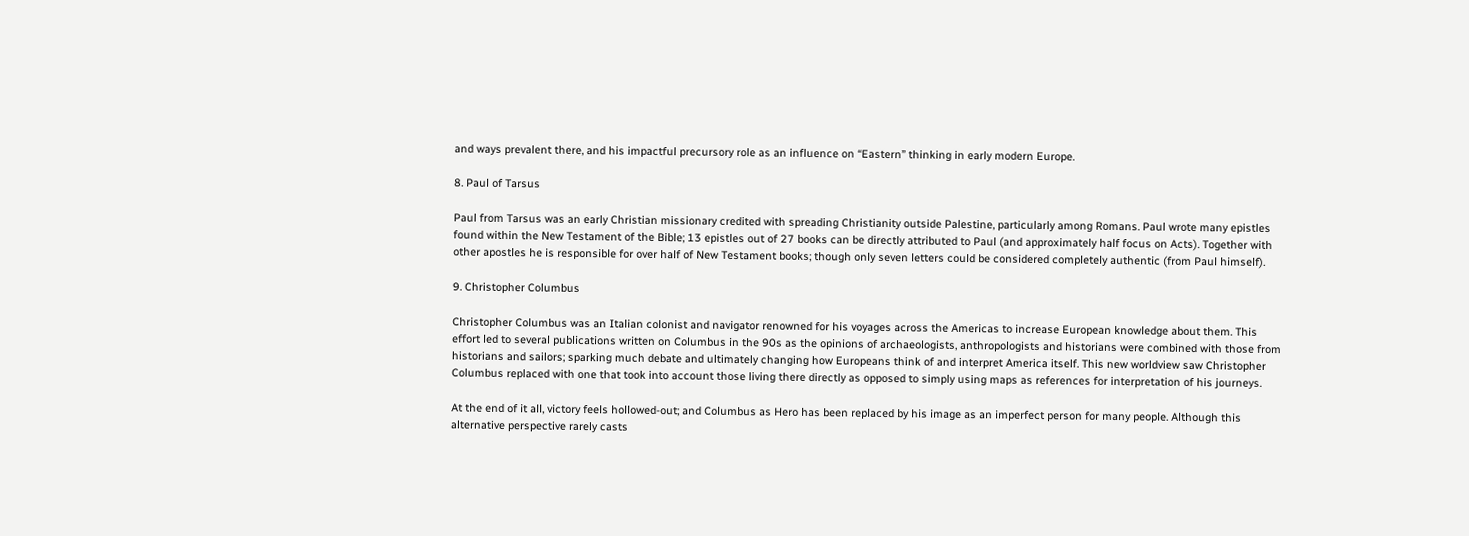and ways prevalent there, and his impactful precursory role as an influence on “Eastern” thinking in early modern Europe.

8. Paul of Tarsus

Paul from Tarsus was an early Christian missionary credited with spreading Christianity outside Palestine, particularly among Romans. Paul wrote many epistles found within the New Testament of the Bible; 13 epistles out of 27 books can be directly attributed to Paul (and approximately half focus on Acts). Together with other apostles he is responsible for over half of New Testament books; though only seven letters could be considered completely authentic (from Paul himself).

9. Christopher Columbus

Christopher Columbus was an Italian colonist and navigator renowned for his voyages across the Americas to increase European knowledge about them. This effort led to several publications written on Columbus in the 90s as the opinions of archaeologists, anthropologists and historians were combined with those from historians and sailors; sparking much debate and ultimately changing how Europeans think of and interpret America itself. This new worldview saw Christopher Columbus replaced with one that took into account those living there directly as opposed to simply using maps as references for interpretation of his journeys.

At the end of it all, victory feels hollowed-out; and Columbus as Hero has been replaced by his image as an imperfect person for many people. Although this alternative perspective rarely casts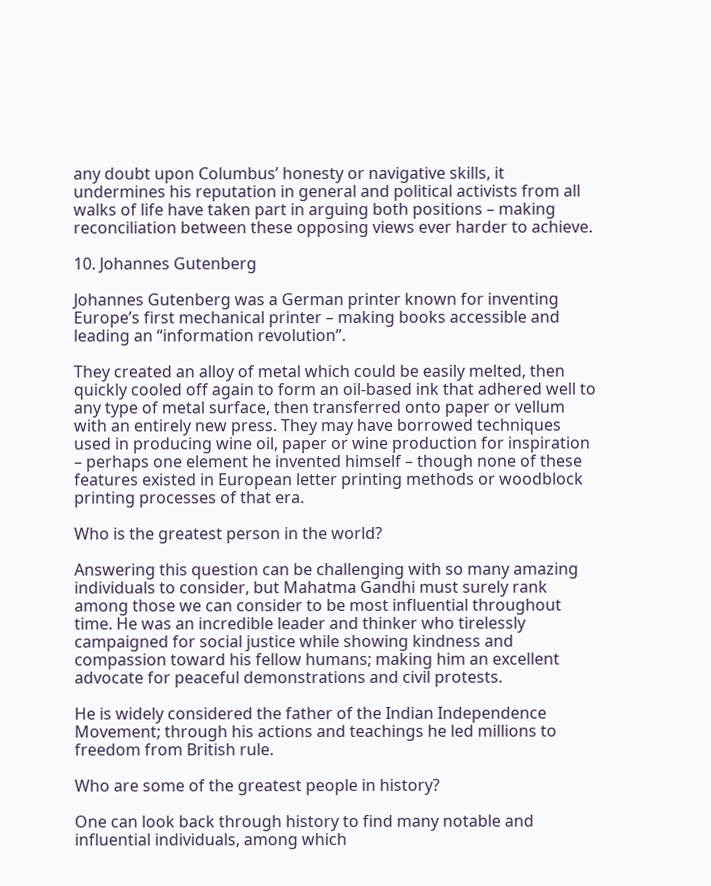any doubt upon Columbus’ honesty or navigative skills, it undermines his reputation in general and political activists from all walks of life have taken part in arguing both positions – making reconciliation between these opposing views ever harder to achieve.

10. Johannes Gutenberg

Johannes Gutenberg was a German printer known for inventing Europe’s first mechanical printer – making books accessible and leading an “information revolution”.

They created an alloy of metal which could be easily melted, then quickly cooled off again to form an oil-based ink that adhered well to any type of metal surface, then transferred onto paper or vellum with an entirely new press. They may have borrowed techniques used in producing wine oil, paper or wine production for inspiration – perhaps one element he invented himself – though none of these features existed in European letter printing methods or woodblock printing processes of that era.

Who is the greatest person in the world?

Answering this question can be challenging with so many amazing individuals to consider, but Mahatma Gandhi must surely rank among those we can consider to be most influential throughout time. He was an incredible leader and thinker who tirelessly campaigned for social justice while showing kindness and compassion toward his fellow humans; making him an excellent advocate for peaceful demonstrations and civil protests.

He is widely considered the father of the Indian Independence Movement; through his actions and teachings he led millions to freedom from British rule.

Who are some of the greatest people in history?

One can look back through history to find many notable and influential individuals, among which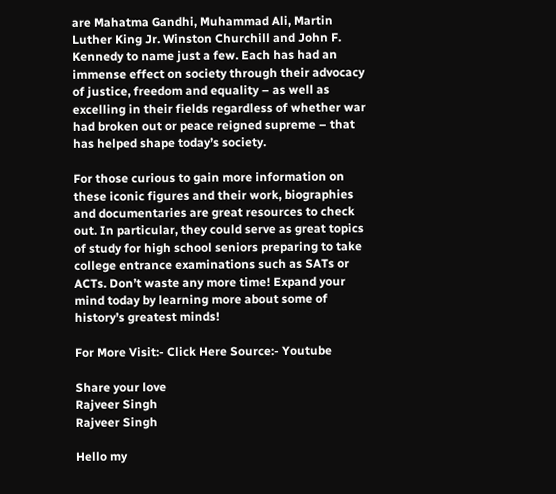are Mahatma Gandhi, Muhammad Ali, Martin Luther King Jr. Winston Churchill and John F. Kennedy to name just a few. Each has had an immense effect on society through their advocacy of justice, freedom and equality – as well as excelling in their fields regardless of whether war had broken out or peace reigned supreme – that has helped shape today’s society.

For those curious to gain more information on these iconic figures and their work, biographies and documentaries are great resources to check out. In particular, they could serve as great topics of study for high school seniors preparing to take college entrance examinations such as SATs or ACTs. Don’t waste any more time! Expand your mind today by learning more about some of history’s greatest minds!

For More Visit:- Click Here Source:- Youtube

Share your love
Rajveer Singh
Rajveer Singh

Hello my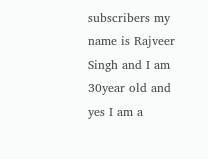subscribers my name is Rajveer Singh and I am 30year old and yes I am a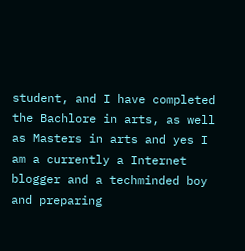student, and I have completed the Bachlore in arts, as well as Masters in arts and yes I am a currently a Internet blogger and a techminded boy and preparing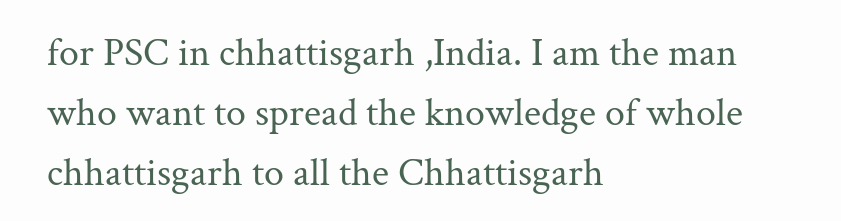for PSC in chhattisgarh ,India. I am the man who want to spread the knowledge of whole chhattisgarh to all the Chhattisgarh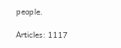people.

Articles: 1117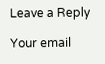Leave a Reply

Your email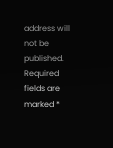address will not be published. Required fields are marked *